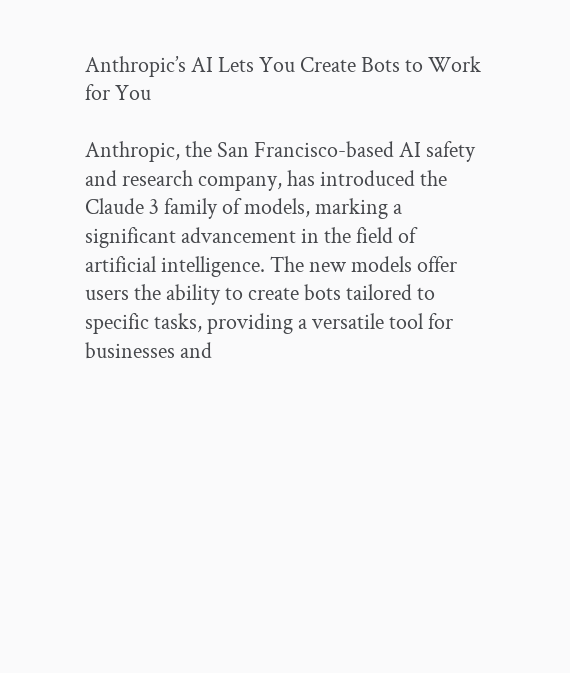Anthropic’s AI Lets You Create Bots to Work for You

Anthropic, the San Francisco-based AI safety and research company, has introduced the Claude 3 family of models, marking a significant advancement in the field of artificial intelligence. The new models offer users the ability to create bots tailored to specific tasks, providing a versatile tool for businesses and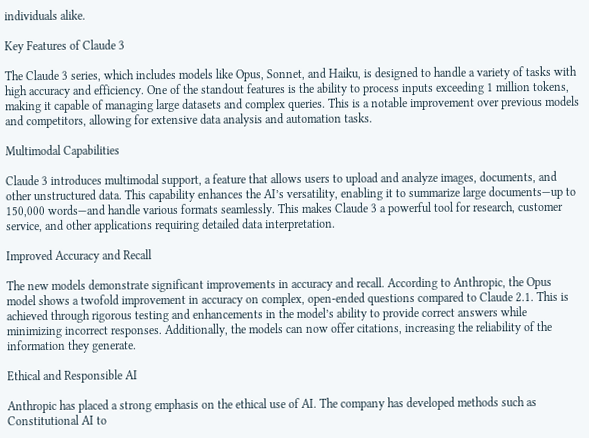individuals alike.

Key Features of Claude 3

The Claude 3 series, which includes models like Opus, Sonnet, and Haiku, is designed to handle a variety of tasks with high accuracy and efficiency. One of the standout features is the ability to process inputs exceeding 1 million tokens, making it capable of managing large datasets and complex queries. This is a notable improvement over previous models and competitors, allowing for extensive data analysis and automation tasks.

Multimodal Capabilities

Claude 3 introduces multimodal support, a feature that allows users to upload and analyze images, documents, and other unstructured data. This capability enhances the AI’s versatility, enabling it to summarize large documents—up to 150,000 words—and handle various formats seamlessly. This makes Claude 3 a powerful tool for research, customer service, and other applications requiring detailed data interpretation.

Improved Accuracy and Recall

The new models demonstrate significant improvements in accuracy and recall. According to Anthropic, the Opus model shows a twofold improvement in accuracy on complex, open-ended questions compared to Claude 2.1. This is achieved through rigorous testing and enhancements in the model’s ability to provide correct answers while minimizing incorrect responses. Additionally, the models can now offer citations, increasing the reliability of the information they generate.

Ethical and Responsible AI

Anthropic has placed a strong emphasis on the ethical use of AI. The company has developed methods such as Constitutional AI to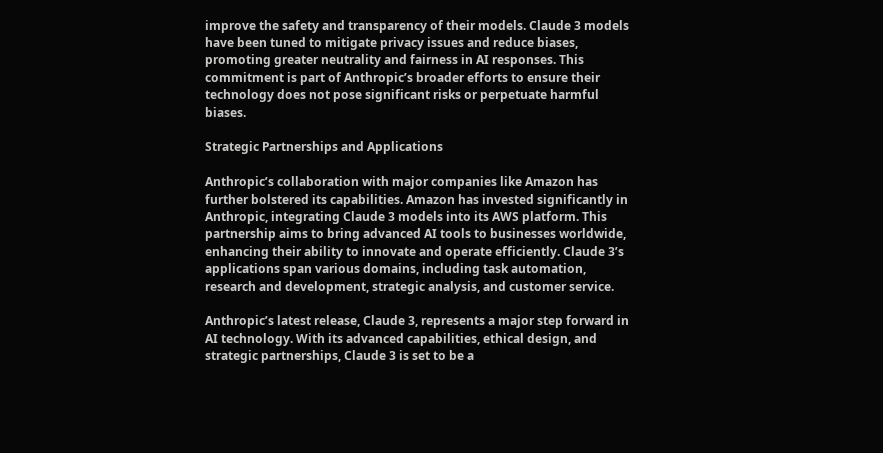improve the safety and transparency of their models. Claude 3 models have been tuned to mitigate privacy issues and reduce biases, promoting greater neutrality and fairness in AI responses. This commitment is part of Anthropic’s broader efforts to ensure their technology does not pose significant risks or perpetuate harmful biases.

Strategic Partnerships and Applications

Anthropic’s collaboration with major companies like Amazon has further bolstered its capabilities. Amazon has invested significantly in Anthropic, integrating Claude 3 models into its AWS platform. This partnership aims to bring advanced AI tools to businesses worldwide, enhancing their ability to innovate and operate efficiently. Claude 3’s applications span various domains, including task automation, research and development, strategic analysis, and customer service.

Anthropic’s latest release, Claude 3, represents a major step forward in AI technology. With its advanced capabilities, ethical design, and strategic partnerships, Claude 3 is set to be a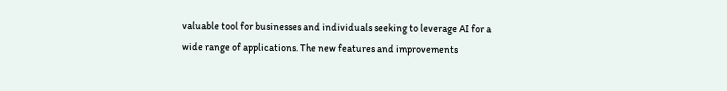valuable tool for businesses and individuals seeking to leverage AI for a wide range of applications. The new features and improvements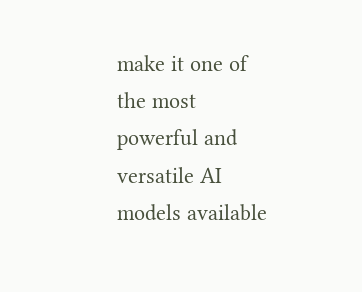make it one of the most powerful and versatile AI models available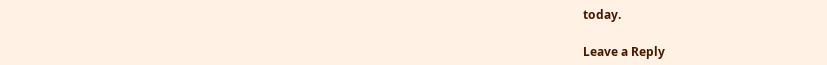today.

Leave a Reply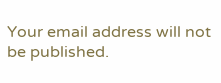Your email address will not be published.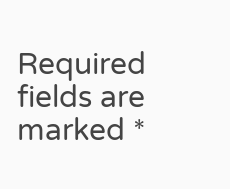Required fields are marked *